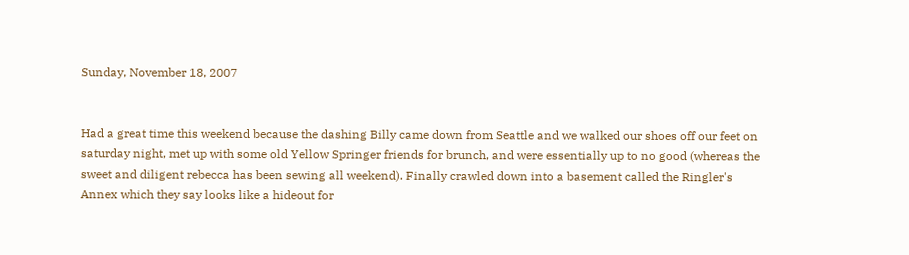Sunday, November 18, 2007


Had a great time this weekend because the dashing Billy came down from Seattle and we walked our shoes off our feet on saturday night, met up with some old Yellow Springer friends for brunch, and were essentially up to no good (whereas the sweet and diligent rebecca has been sewing all weekend). Finally crawled down into a basement called the Ringler's Annex which they say looks like a hideout for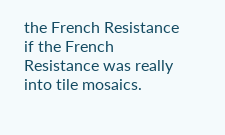the French Resistance if the French Resistance was really into tile mosaics.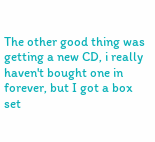The other good thing was getting a new CD, i really haven't bought one in forever, but I got a box set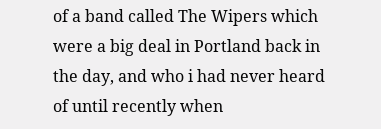of a band called The Wipers which were a big deal in Portland back in the day, and who i had never heard of until recently when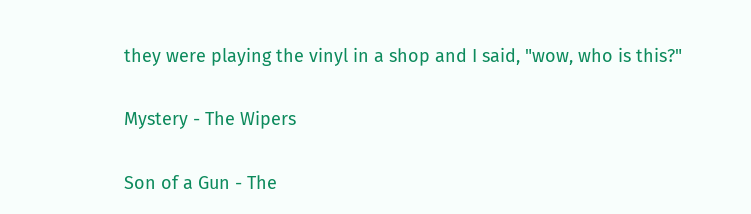they were playing the vinyl in a shop and I said, "wow, who is this?"

Mystery - The Wipers

Son of a Gun - The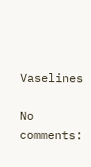Vaselines

No comments: